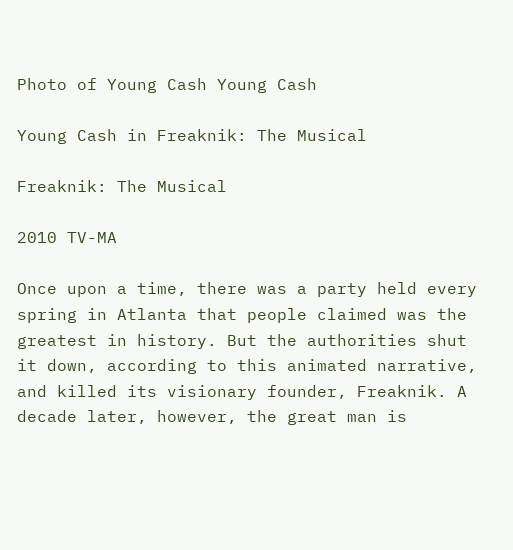Photo of Young Cash Young Cash

Young Cash in Freaknik: The Musical

Freaknik: The Musical

2010 TV-MA

Once upon a time, there was a party held every spring in Atlanta that people claimed was the greatest in history. But the authorities shut it down, according to this animated narrative, and killed its visionary founder, Freaknik. A decade later, however, the great man is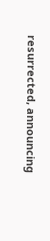resurrected, announcing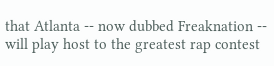that Atlanta -- now dubbed Freaknation -- will play host to the greatest rap contest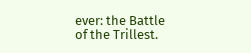ever: the Battle of the Trillest.